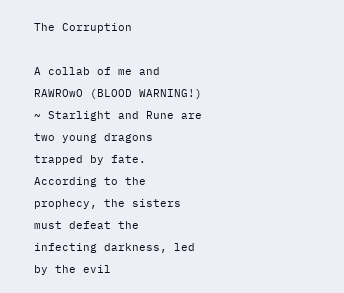The Corruption

A collab of me and RAWROwO (BLOOD WARNING!) ~ Starlight and Rune are two young dragons trapped by fate. According to the prophecy, the sisters must defeat the infecting darkness, led by the evil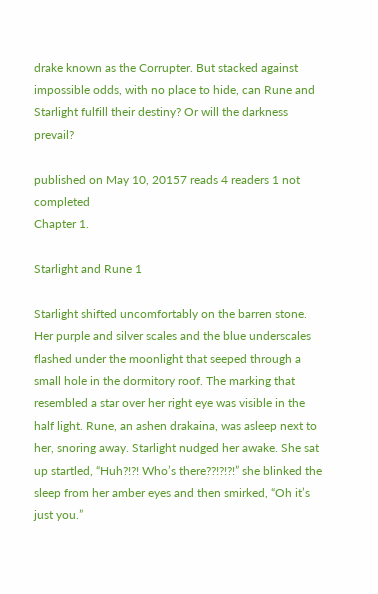drake known as the Corrupter. But stacked against impossible odds, with no place to hide, can Rune and Starlight fulfill their destiny? Or will the darkness prevail?

published on May 10, 20157 reads 4 readers 1 not completed
Chapter 1.

Starlight and Rune 1

Starlight shifted uncomfortably on the barren stone. Her purple and silver scales and the blue underscales flashed under the moonlight that seeped through a small hole in the dormitory roof. The marking that resembled a star over her right eye was visible in the half light. Rune, an ashen drakaina, was asleep next to her, snoring away. Starlight nudged her awake. She sat up startled, “Huh?!?! Who’s there??!?!?!” she blinked the sleep from her amber eyes and then smirked, “Oh it’s just you.”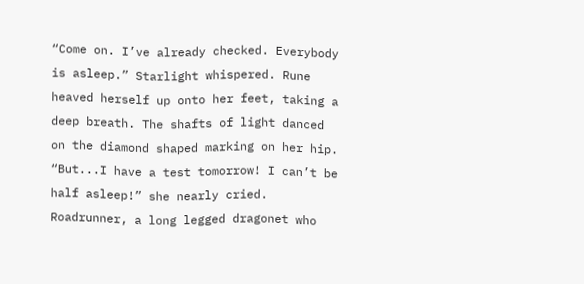“Come on. I’ve already checked. Everybody is asleep.” Starlight whispered. Rune heaved herself up onto her feet, taking a deep breath. The shafts of light danced on the diamond shaped marking on her hip. “But...I have a test tomorrow! I can’t be half asleep!” she nearly cried. Roadrunner, a long legged dragonet who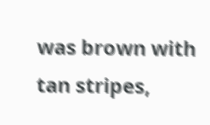was brown with tan stripes,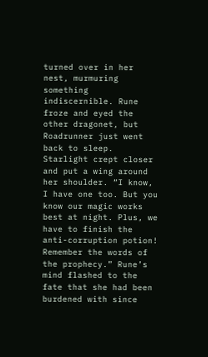turned over in her nest, murmuring something indiscernible. Rune froze and eyed the other dragonet, but Roadrunner just went back to sleep. Starlight crept closer and put a wing around her shoulder. “I know, I have one too. But you know our magic works best at night. Plus, we have to finish the anti-corruption potion! Remember the words of the prophecy.” Rune’s mind flashed to the fate that she had been burdened with since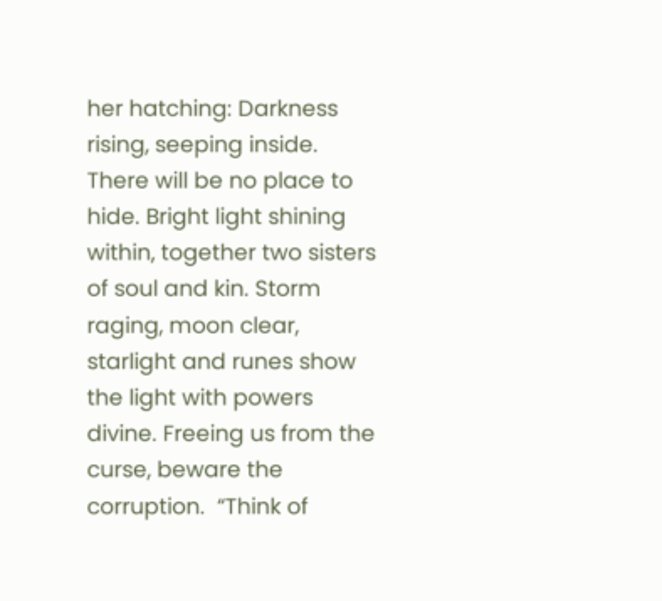her hatching: Darkness rising, seeping inside. There will be no place to hide. Bright light shining within, together two sisters of soul and kin. Storm raging, moon clear, starlight and runes show the light with powers divine. Freeing us from the curse, beware the corruption.  “Think of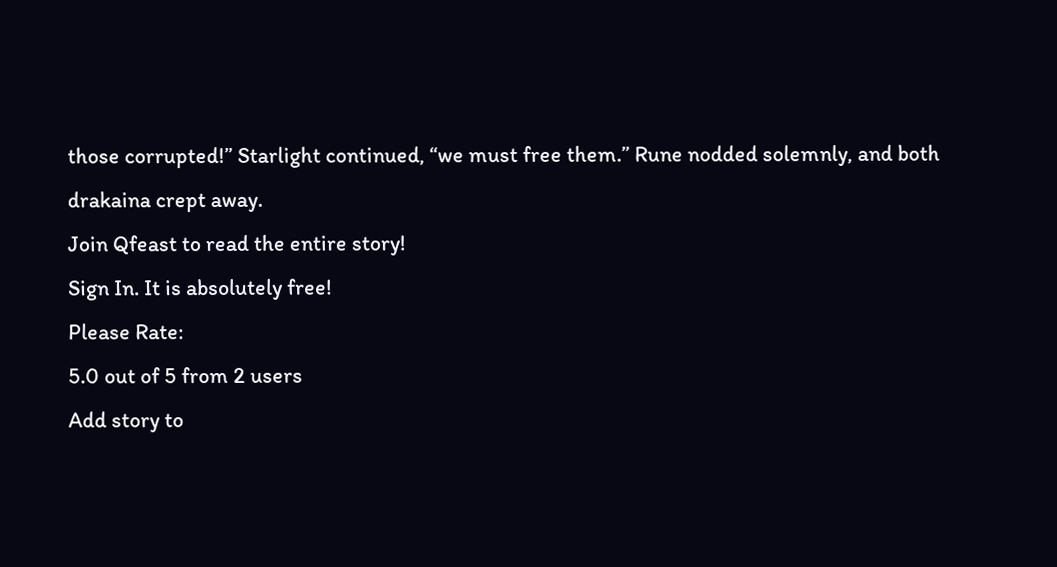those corrupted!” Starlight continued, “we must free them.” Rune nodded solemnly, and both drakaina crept away.
Join Qfeast to read the entire story!
Sign In. It is absolutely free!
Please Rate:
5.0 out of 5 from 2 users
Add story to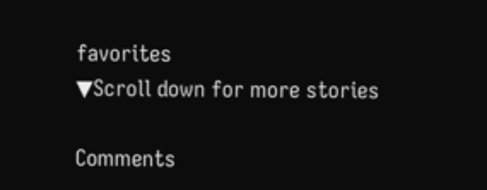favorites
▼Scroll down for more stories

Comments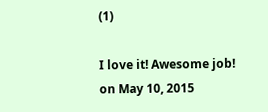(1)

I love it! Awesome job!
on May 10, 2015